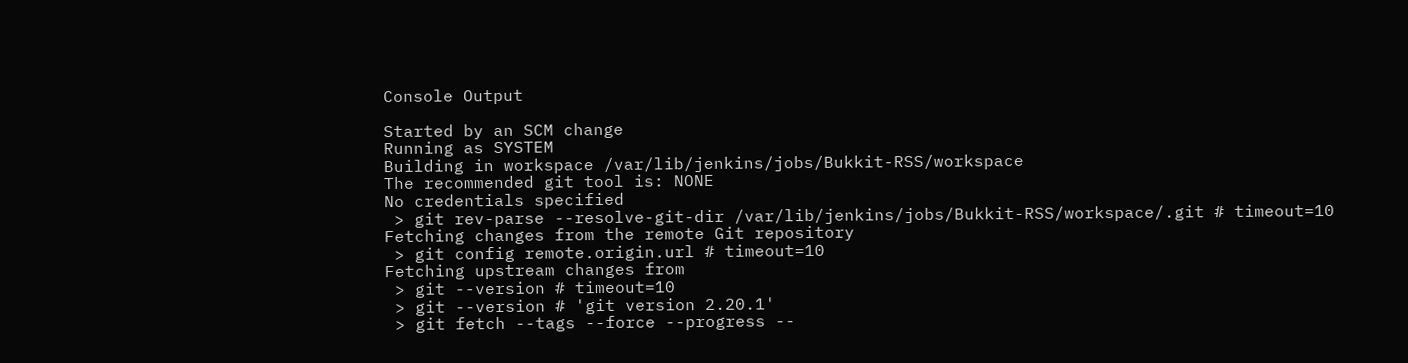Console Output

Started by an SCM change
Running as SYSTEM
Building in workspace /var/lib/jenkins/jobs/Bukkit-RSS/workspace
The recommended git tool is: NONE
No credentials specified
 > git rev-parse --resolve-git-dir /var/lib/jenkins/jobs/Bukkit-RSS/workspace/.git # timeout=10
Fetching changes from the remote Git repository
 > git config remote.origin.url # timeout=10
Fetching upstream changes from
 > git --version # timeout=10
 > git --version # 'git version 2.20.1'
 > git fetch --tags --force --progress --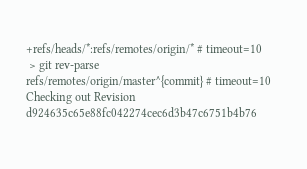+refs/heads/*:refs/remotes/origin/* # timeout=10
 > git rev-parse refs/remotes/origin/master^{commit} # timeout=10
Checking out Revision d924635c65e88fc042274cec6d3b47c6751b4b76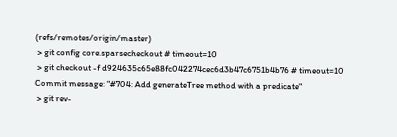(refs/remotes/origin/master)
 > git config core.sparsecheckout # timeout=10
 > git checkout -f d924635c65e88fc042274cec6d3b47c6751b4b76 # timeout=10
Commit message: "#704: Add generateTree method with a predicate"
 > git rev-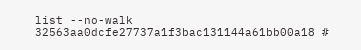list --no-walk 32563aa0dcfe27737a1f3bac131144a61bb00a18 #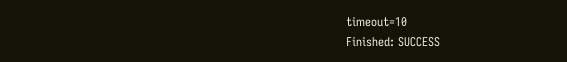timeout=10
Finished: SUCCESS